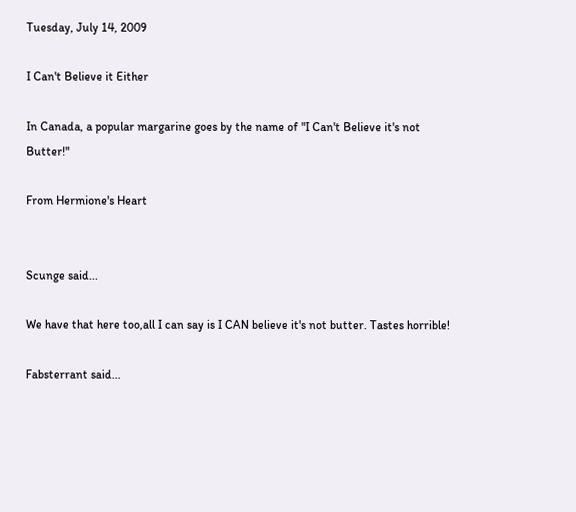Tuesday, July 14, 2009

I Can't Believe it Either

In Canada, a popular margarine goes by the name of "I Can't Believe it's not Butter!"

From Hermione's Heart


Scunge said...

We have that here too,all I can say is I CAN believe it's not butter. Tastes horrible!

Fabsterrant said...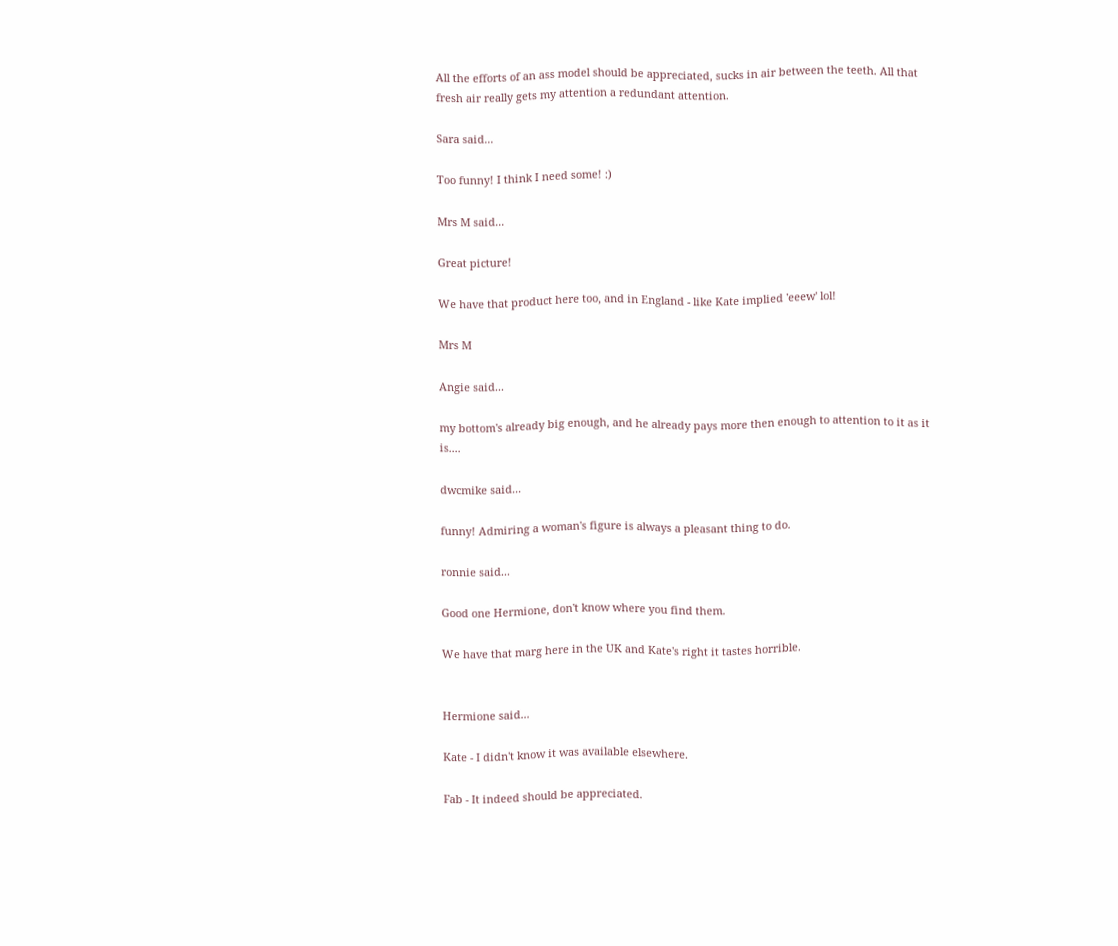All the efforts of an ass model should be appreciated, sucks in air between the teeth. All that fresh air really gets my attention a redundant attention.

Sara said...

Too funny! I think I need some! :)

Mrs M said...

Great picture!

We have that product here too, and in England - like Kate implied 'eeew' lol!

Mrs M

Angie said...

my bottom's already big enough, and he already pays more then enough to attention to it as it is....

dwcmike said...

funny! Admiring a woman's figure is always a pleasant thing to do.

ronnie said...

Good one Hermione, don't know where you find them.

We have that marg here in the UK and Kate's right it tastes horrible.


Hermione said...

Kate - I didn't know it was available elsewhere.

Fab - It indeed should be appreciated.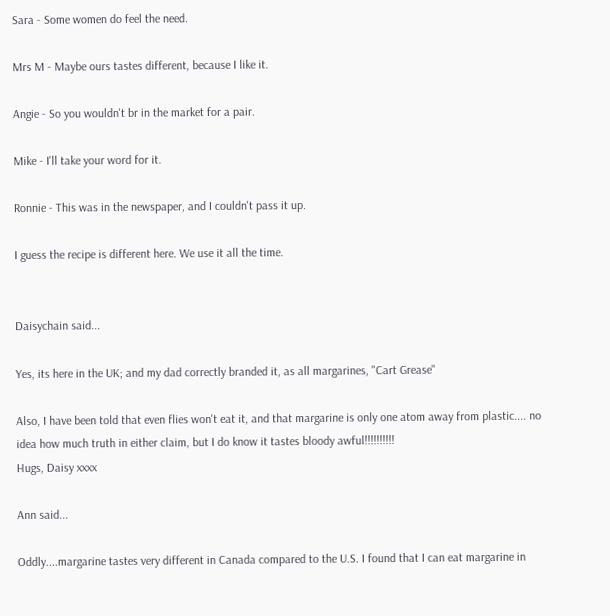Sara - Some women do feel the need.

Mrs M - Maybe ours tastes different, because I like it.

Angie - So you wouldn't br in the market for a pair.

Mike - I'll take your word for it.

Ronnie - This was in the newspaper, and I couldn't pass it up.

I guess the recipe is different here. We use it all the time.


Daisychain said...

Yes, its here in the UK; and my dad correctly branded it, as all margarines, "Cart Grease"

Also, I have been told that even flies won't eat it, and that margarine is only one atom away from plastic.... no idea how much truth in either claim, but I do know it tastes bloody awful!!!!!!!!!!
Hugs, Daisy xxxx

Ann said...

Oddly....margarine tastes very different in Canada compared to the U.S. I found that I can eat margarine in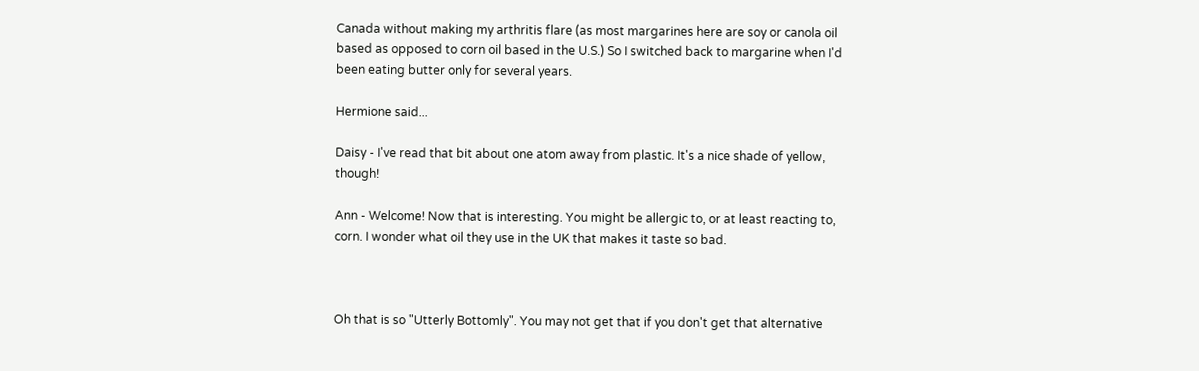Canada without making my arthritis flare (as most margarines here are soy or canola oil based as opposed to corn oil based in the U.S.) So I switched back to margarine when I'd been eating butter only for several years.

Hermione said...

Daisy - I've read that bit about one atom away from plastic. It's a nice shade of yellow, though!

Ann - Welcome! Now that is interesting. You might be allergic to, or at least reacting to, corn. I wonder what oil they use in the UK that makes it taste so bad.



Oh that is so "Utterly Bottomly". You may not get that if you don't get that alternative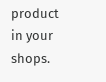product in your shops.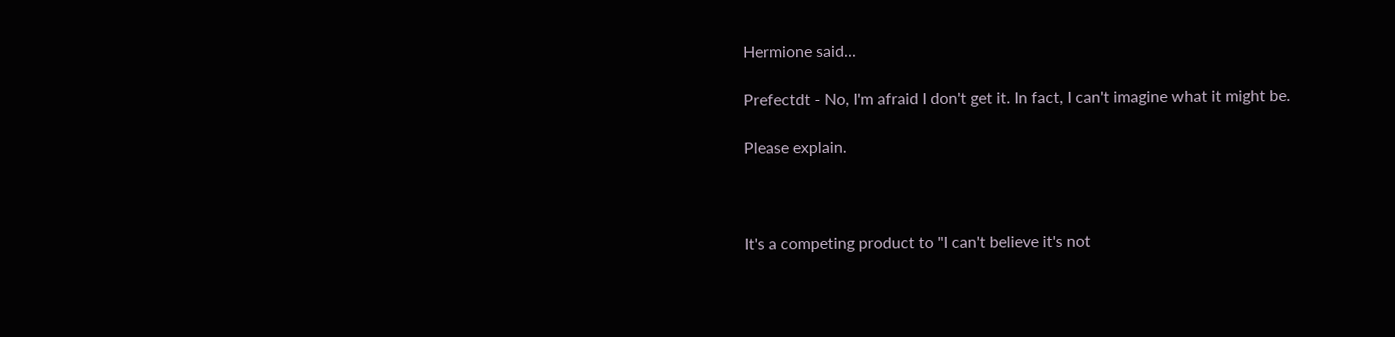Hermione said...

Prefectdt - No, I'm afraid I don't get it. In fact, I can't imagine what it might be.

Please explain.



It's a competing product to "I can't believe it's not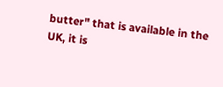butter" that is available in the UK, it is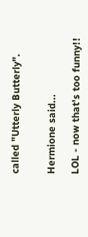called "Utterly Butterly".


Hermione said...

LOL - now that's too funny!!